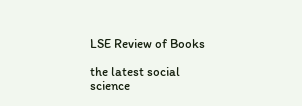LSE Review of Books

the latest social science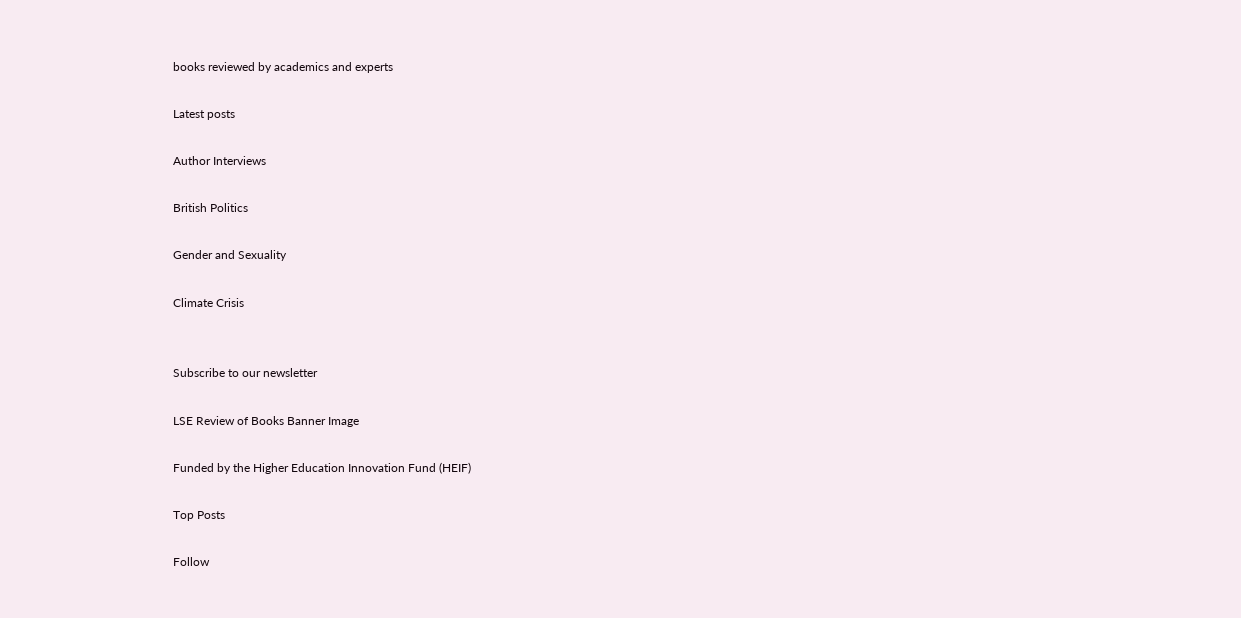books reviewed by academics and experts

Latest posts

Author Interviews

British Politics

Gender and Sexuality

Climate Crisis


Subscribe to our newsletter

LSE Review of Books Banner Image

Funded by the Higher Education Innovation Fund (HEIF)

Top Posts

Follow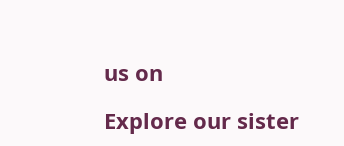us on

Explore our sister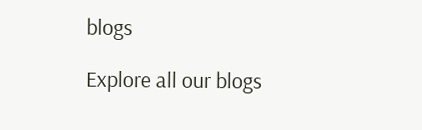blogs

Explore all our blogs